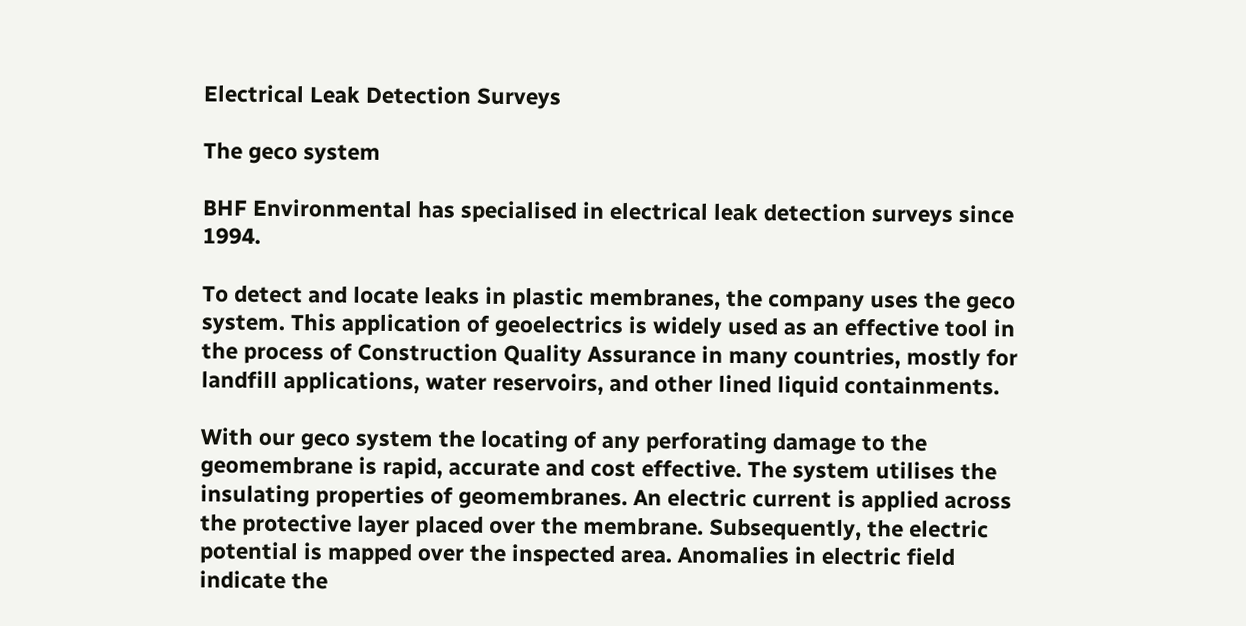Electrical Leak Detection Surveys

The geco system

BHF Environmental has specialised in electrical leak detection surveys since 1994.

To detect and locate leaks in plastic membranes, the company uses the geco system. This application of geoelectrics is widely used as an effective tool in the process of Construction Quality Assurance in many countries, mostly for landfill applications, water reservoirs, and other lined liquid containments.

With our geco system the locating of any perforating damage to the geomembrane is rapid, accurate and cost effective. The system utilises the insulating properties of geomembranes. An electric current is applied across the protective layer placed over the membrane. Subsequently, the electric potential is mapped over the inspected area. Anomalies in electric field indicate the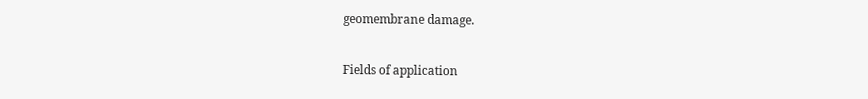geomembrane damage.

Fields of application